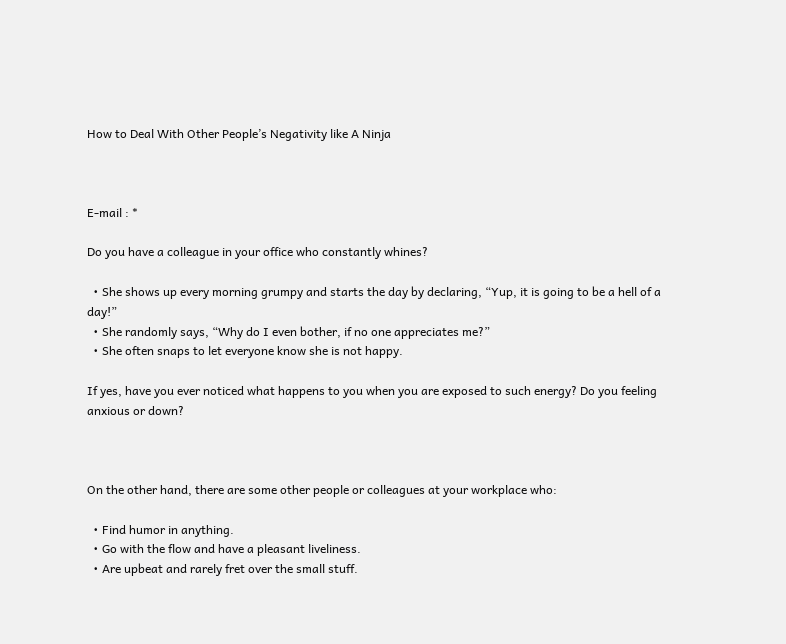How to Deal With Other People’s Negativity like A Ninja



E-mail : *

Do you have a colleague in your office who constantly whines?

  • She shows up every morning grumpy and starts the day by declaring, “Yup, it is going to be a hell of a day!”
  • She randomly says, “Why do I even bother, if no one appreciates me?”
  • She often snaps to let everyone know she is not happy.

If yes, have you ever noticed what happens to you when you are exposed to such energy? Do you feeling anxious or down?



On the other hand, there are some other people or colleagues at your workplace who:

  • Find humor in anything.
  • Go with the flow and have a pleasant liveliness.
  • Are upbeat and rarely fret over the small stuff.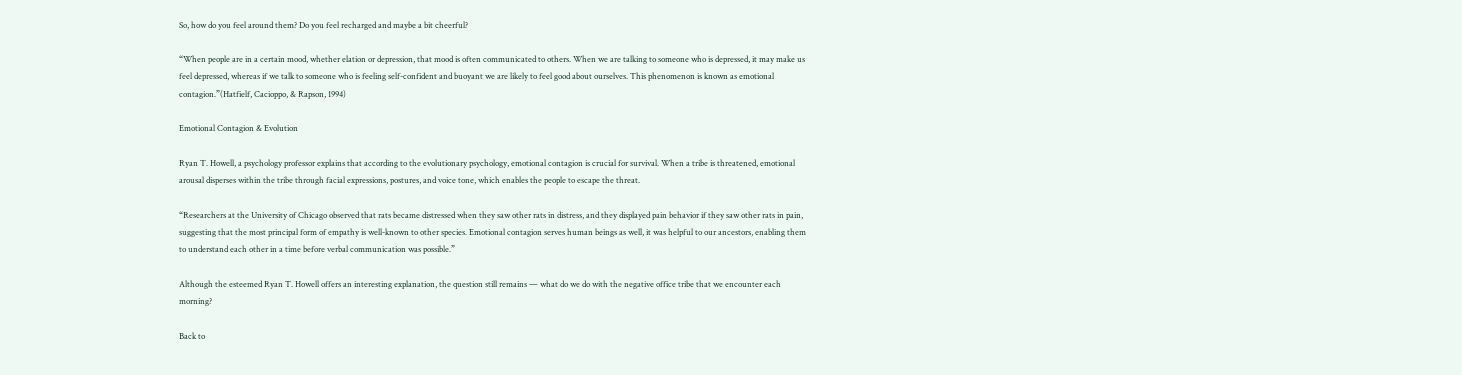So, how do you feel around them? Do you feel recharged and maybe a bit cheerful?

“When people are in a certain mood, whether elation or depression, that mood is often communicated to others. When we are talking to someone who is depressed, it may make us feel depressed, whereas if we talk to someone who is feeling self-confident and buoyant we are likely to feel good about ourselves. This phenomenon is known as emotional contagion.”(Hatfielf, Cacioppo, & Rapson, 1994)

Emotional Contagion & Evolution

Ryan T. Howell, a psychology professor explains that according to the evolutionary psychology, emotional contagion is crucial for survival. When a tribe is threatened, emotional arousal disperses within the tribe through facial expressions, postures, and voice tone, which enables the people to escape the threat.

“Researchers at the University of Chicago observed that rats became distressed when they saw other rats in distress, and they displayed pain behavior if they saw other rats in pain, suggesting that the most principal form of empathy is well-known to other species. Emotional contagion serves human beings as well, it was helpful to our ancestors, enabling them to understand each other in a time before verbal communication was possible.”

Although the esteemed Ryan T. Howell offers an interesting explanation, the question still remains — what do we do with the negative office tribe that we encounter each morning?

Back to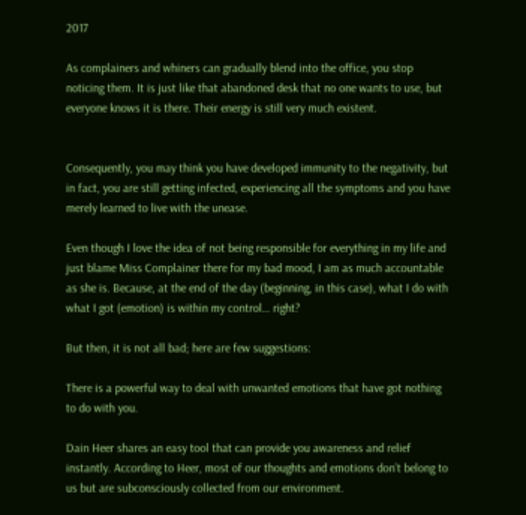2017

As complainers and whiners can gradually blend into the office, you stop noticing them. It is just like that abandoned desk that no one wants to use, but everyone knows it is there. Their energy is still very much existent.


Consequently, you may think you have developed immunity to the negativity, but in fact, you are still getting infected, experiencing all the symptoms and you have merely learned to live with the unease.

Even though I love the idea of not being responsible for everything in my life and just blame Miss Complainer there for my bad mood, I am as much accountable as she is. Because, at the end of the day (beginning, in this case), what I do with what I got (emotion) is within my control… right?

But then, it is not all bad; here are few suggestions:

There is a powerful way to deal with unwanted emotions that have got nothing to do with you.

Dain Heer shares an easy tool that can provide you awareness and relief instantly. According to Heer, most of our thoughts and emotions don’t belong to us but are subconsciously collected from our environment.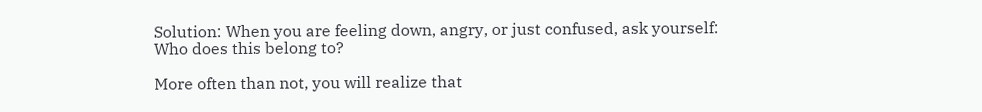Solution: When you are feeling down, angry, or just confused, ask yourself:
Who does this belong to?

More often than not, you will realize that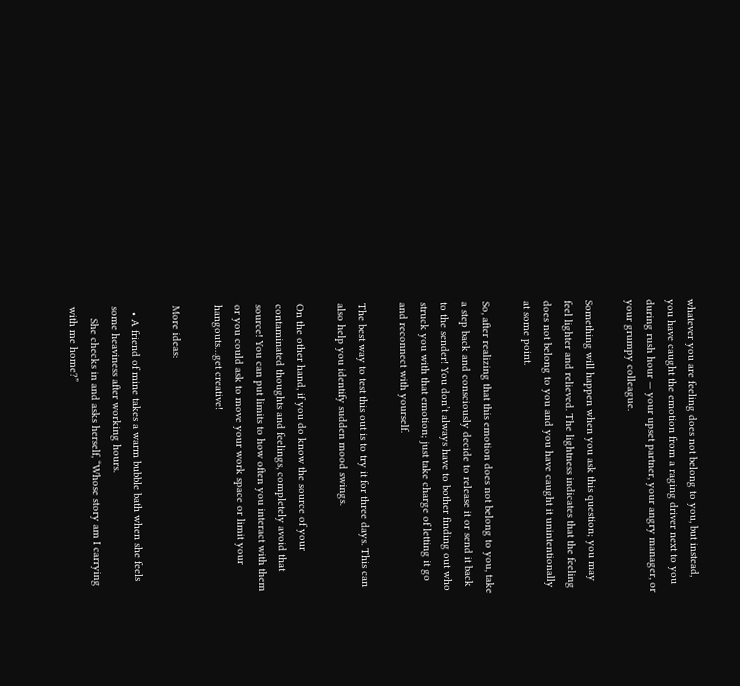whatever you are feeling does not belong to you, but instead, you have caught the emotion from a raging driver next to you during rush hour — your upset partner, your angry manager, or your grumpy colleague.

Something will happen when you ask this question; you may feel lighter and relieved. The lightness indicates that the feeling does not belong to you and you have caught it unintentionally at some point.

So, after realizing that this emotion does not belong to you, take a step back and consciously decide to release it or send it back to the sender! You don’t always have to bother finding out who struck you with that emotion; just take charge of letting it go and reconnect with yourself.

The best way to test this out is to try it for three days. This can also help you identify sudden mood swings.

On the other hand, if you do know the source of your contaminated thoughts and feelings, completely avoid that source! You can put limits to how often you interact with them or you could ask to move your work space or limit your hangouts…get creative!

More ideas:

  • A friend of mine takes a warm bubble bath when she feels some heaviness after working hours.
    She checks in and asks herself, “Whose story am I carrying with me home?”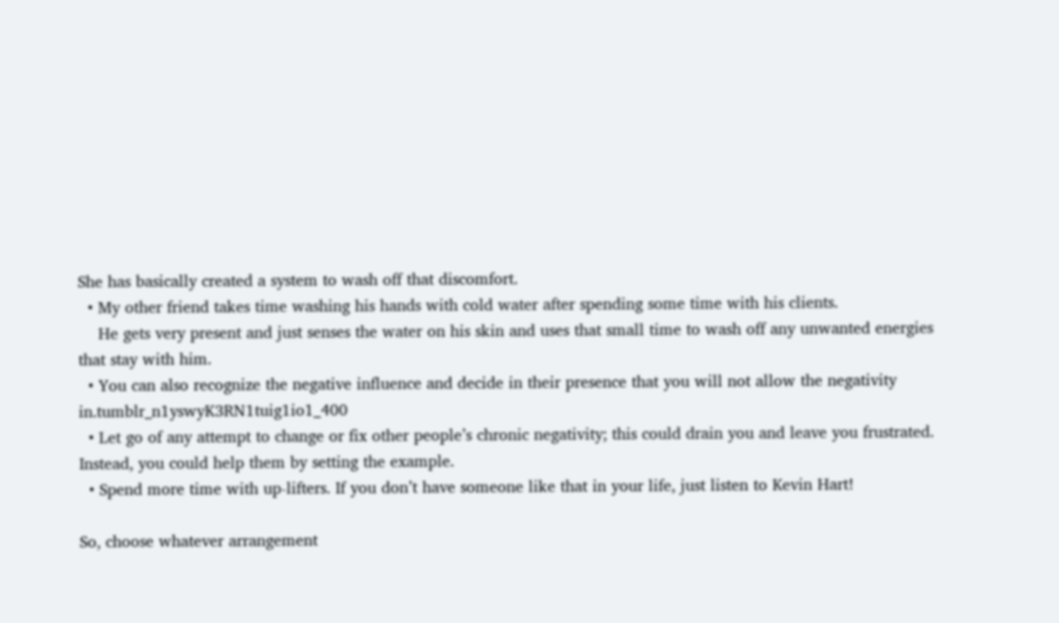She has basically created a system to wash off that discomfort.
  • My other friend takes time washing his hands with cold water after spending some time with his clients.
    He gets very present and just senses the water on his skin and uses that small time to wash off any unwanted energies that stay with him.
  • You can also recognize the negative influence and decide in their presence that you will not allow the negativity in.tumblr_n1yswyK3RN1tuig1io1_400
  • Let go of any attempt to change or fix other people’s chronic negativity; this could drain you and leave you frustrated. Instead, you could help them by setting the example.
  • Spend more time with up-lifters. If you don’t have someone like that in your life, just listen to Kevin Hart!

So, choose whatever arrangement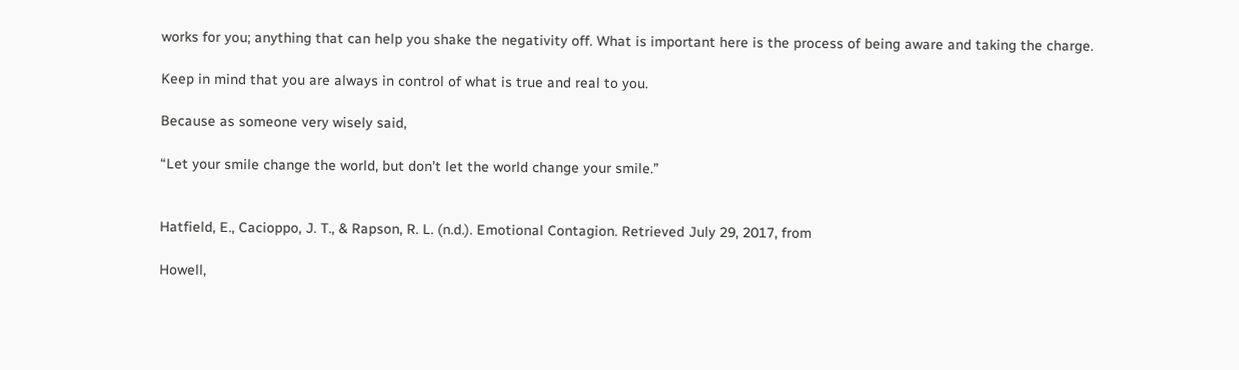works for you; anything that can help you shake the negativity off. What is important here is the process of being aware and taking the charge.

Keep in mind that you are always in control of what is true and real to you.

Because as someone very wisely said,

“Let your smile change the world, but don’t let the world change your smile.”


Hatfield, E., Cacioppo, J. T., & Rapson, R. L. (n.d.). Emotional Contagion. Retrieved July 29, 2017, from

Howell,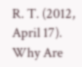R. T. (2012, April 17). Why Are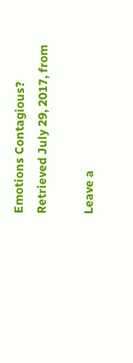Emotions Contagious? Retrieved July 29, 2017, from

Leave a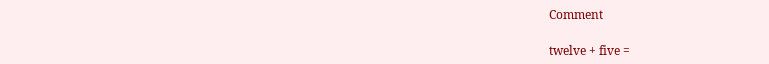Comment

twelve + five =